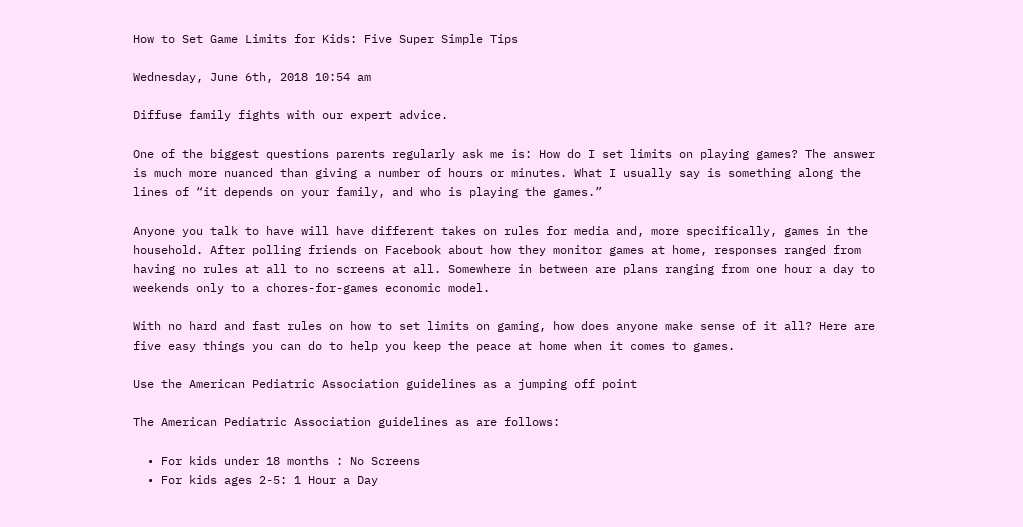How to Set Game Limits for Kids: Five Super Simple Tips

Wednesday, June 6th, 2018 10:54 am

Diffuse family fights with our expert advice.

One of the biggest questions parents regularly ask me is: How do I set limits on playing games? The answer is much more nuanced than giving a number of hours or minutes. What I usually say is something along the lines of “it depends on your family, and who is playing the games.”

Anyone you talk to have will have different takes on rules for media and, more specifically, games in the household. After polling friends on Facebook about how they monitor games at home, responses ranged from having no rules at all to no screens at all. Somewhere in between are plans ranging from one hour a day to weekends only to a chores-for-games economic model.

With no hard and fast rules on how to set limits on gaming, how does anyone make sense of it all? Here are five easy things you can do to help you keep the peace at home when it comes to games.

Use the American Pediatric Association guidelines as a jumping off point

The American Pediatric Association guidelines as are follows:

  • For kids under 18 months : No Screens
  • For kids ages 2-5: 1 Hour a Day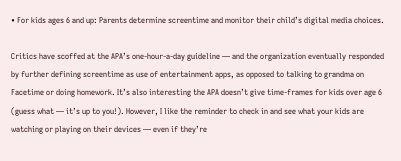• For kids ages 6 and up: Parents determine screentime and monitor their child’s digital media choices.

Critics have scoffed at the APA’s one-hour-a-day guideline — and the organization eventually responded by further defining screentime as use of entertainment apps, as opposed to talking to grandma on Facetime or doing homework. It’s also interesting the APA doesn’t give time-frames for kids over age 6 (guess what — it’s up to you!). However, I like the reminder to check in and see what your kids are watching or playing on their devices — even if they’re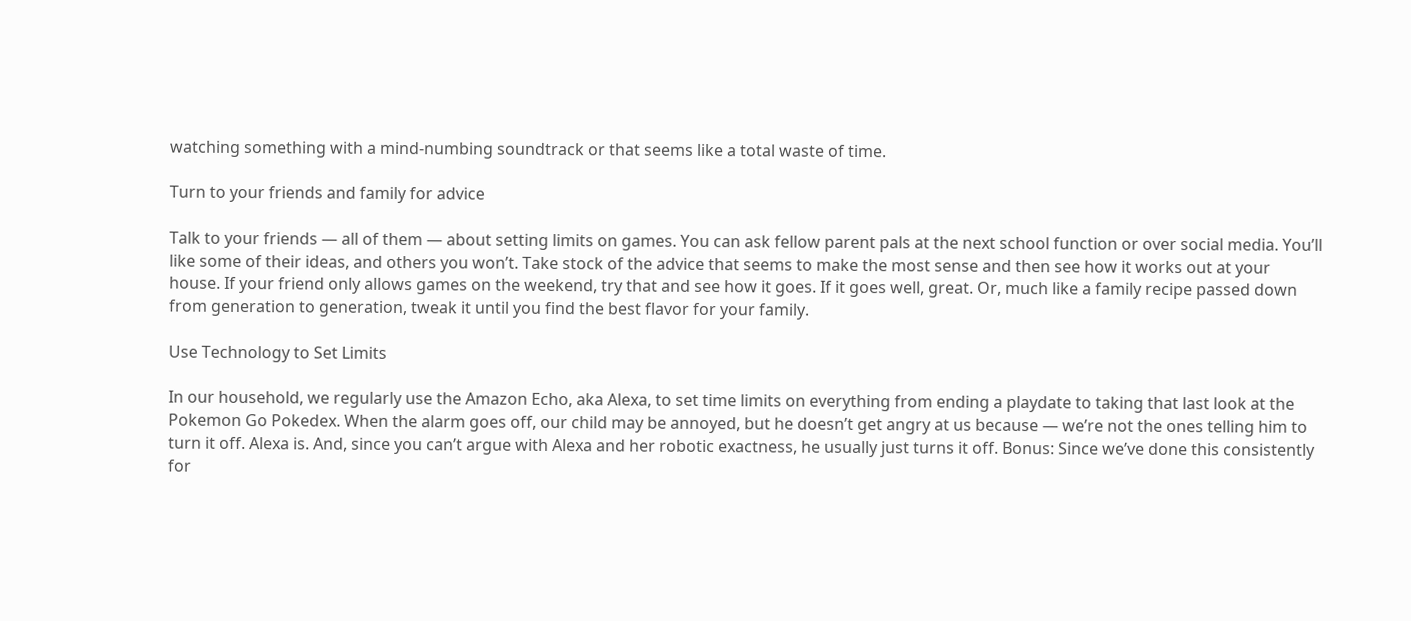watching something with a mind-numbing soundtrack or that seems like a total waste of time.

Turn to your friends and family for advice

Talk to your friends — all of them — about setting limits on games. You can ask fellow parent pals at the next school function or over social media. You’ll like some of their ideas, and others you won’t. Take stock of the advice that seems to make the most sense and then see how it works out at your house. If your friend only allows games on the weekend, try that and see how it goes. If it goes well, great. Or, much like a family recipe passed down from generation to generation, tweak it until you find the best flavor for your family.

Use Technology to Set Limits

In our household, we regularly use the Amazon Echo, aka Alexa, to set time limits on everything from ending a playdate to taking that last look at the Pokemon Go Pokedex. When the alarm goes off, our child may be annoyed, but he doesn’t get angry at us because — we’re not the ones telling him to turn it off. Alexa is. And, since you can’t argue with Alexa and her robotic exactness, he usually just turns it off. Bonus: Since we’ve done this consistently for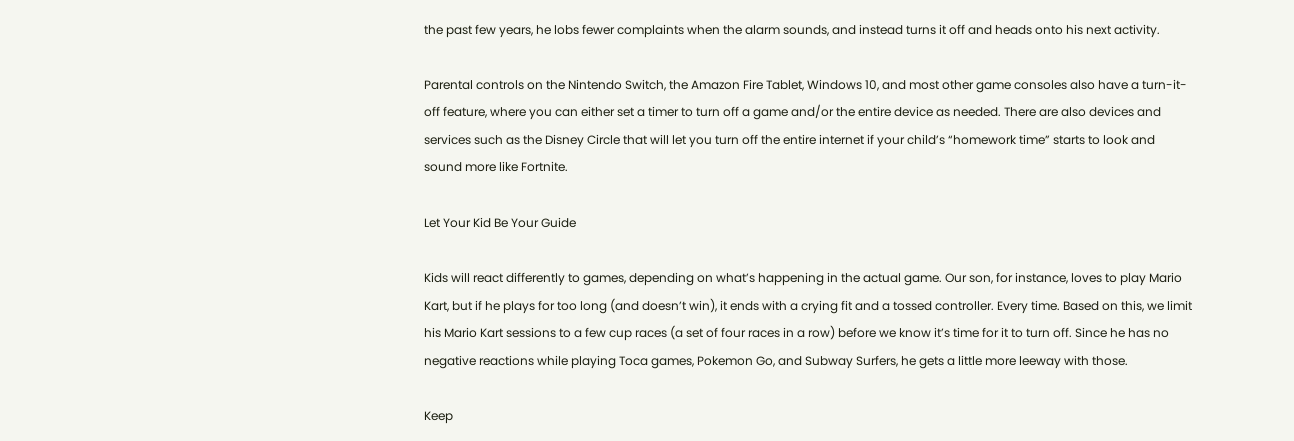the past few years, he lobs fewer complaints when the alarm sounds, and instead turns it off and heads onto his next activity.

Parental controls on the Nintendo Switch, the Amazon Fire Tablet, Windows 10, and most other game consoles also have a turn-it-off feature, where you can either set a timer to turn off a game and/or the entire device as needed. There are also devices and services such as the Disney Circle that will let you turn off the entire internet if your child’s “homework time” starts to look and sound more like Fortnite.

Let Your Kid Be Your Guide

Kids will react differently to games, depending on what’s happening in the actual game. Our son, for instance, loves to play Mario Kart, but if he plays for too long (and doesn’t win), it ends with a crying fit and a tossed controller. Every time. Based on this, we limit his Mario Kart sessions to a few cup races (a set of four races in a row) before we know it’s time for it to turn off. Since he has no negative reactions while playing Toca games, Pokemon Go, and Subway Surfers, he gets a little more leeway with those.

Keep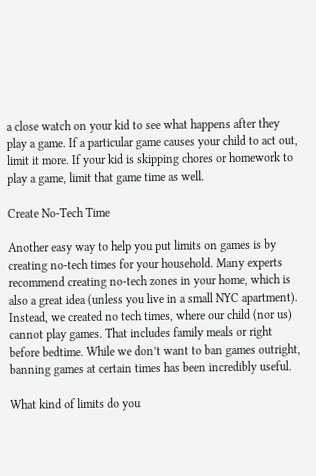a close watch on your kid to see what happens after they play a game. If a particular game causes your child to act out, limit it more. If your kid is skipping chores or homework to play a game, limit that game time as well.

Create No-Tech Time

Another easy way to help you put limits on games is by creating no-tech times for your household. Many experts recommend creating no-tech zones in your home, which is also a great idea (unless you live in a small NYC apartment). Instead, we created no tech times, where our child (nor us) cannot play games. That includes family meals or right before bedtime. While we don’t want to ban games outright, banning games at certain times has been incredibly useful.

What kind of limits do you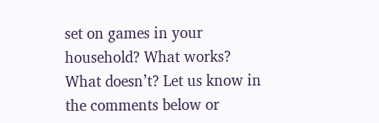set on games in your household? What works? What doesn’t? Let us know in the comments below or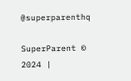@superparenthq

SuperParent © 2024 |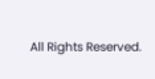All Rights Reserved.